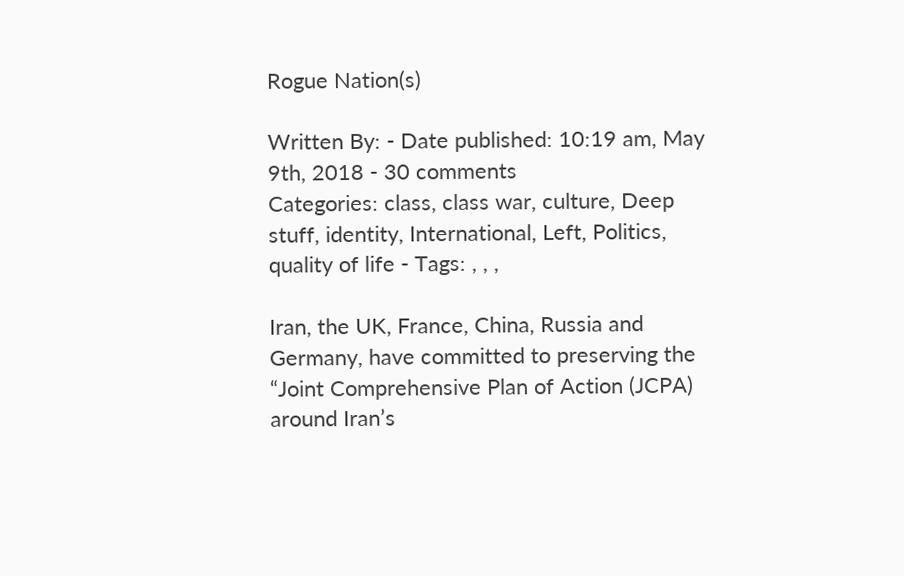Rogue Nation(s)

Written By: - Date published: 10:19 am, May 9th, 2018 - 30 comments
Categories: class, class war, culture, Deep stuff, identity, International, Left, Politics, quality of life - Tags: , , ,

Iran, the UK, France, China, Russia and Germany, have committed to preserving the “Joint Comprehensive Plan of Action (JCPA) around Iran’s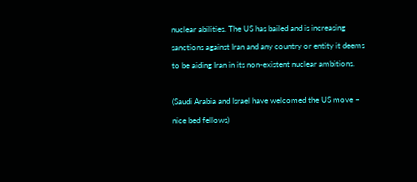nuclear abilities. The US has bailed and is increasing sanctions against Iran and any country or entity it deems to be aiding Iran in its non-existent nuclear ambitions.

(Saudi Arabia and Israel have welcomed the US move – nice bed fellows)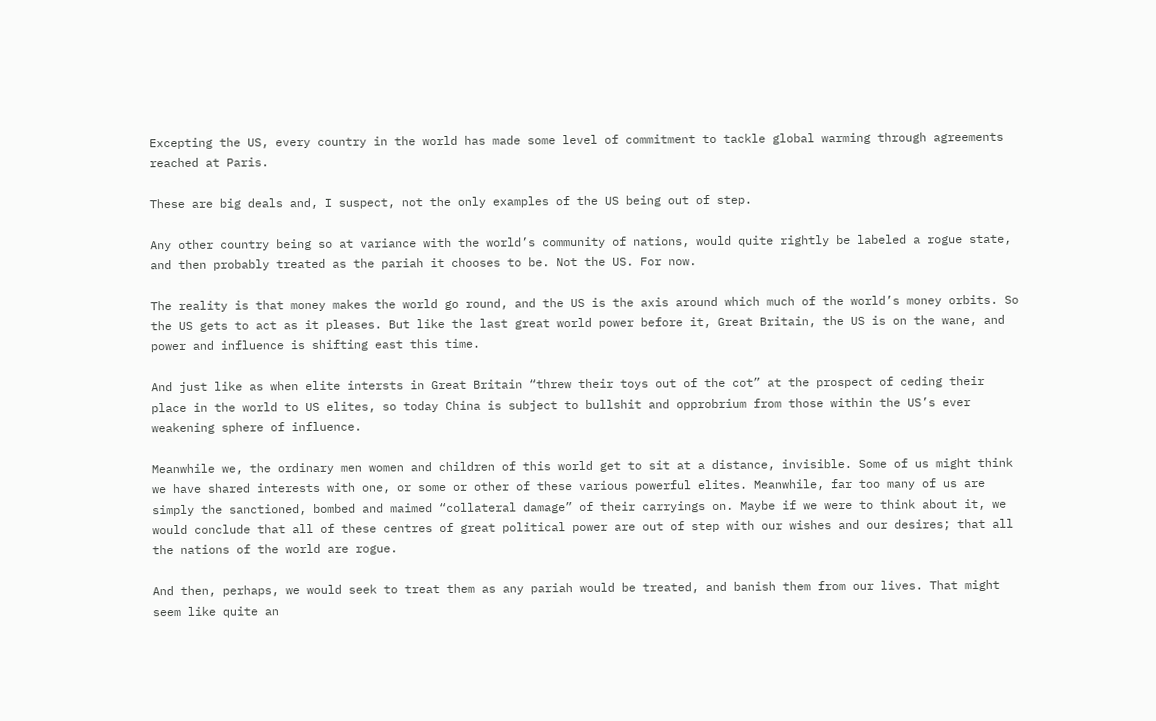Excepting the US, every country in the world has made some level of commitment to tackle global warming through agreements reached at Paris.

These are big deals and, I suspect, not the only examples of the US being out of step.

Any other country being so at variance with the world’s community of nations, would quite rightly be labeled a rogue state, and then probably treated as the pariah it chooses to be. Not the US. For now.

The reality is that money makes the world go round, and the US is the axis around which much of the world’s money orbits. So the US gets to act as it pleases. But like the last great world power before it, Great Britain, the US is on the wane, and power and influence is shifting east this time.

And just like as when elite intersts in Great Britain “threw their toys out of the cot” at the prospect of ceding their place in the world to US elites, so today China is subject to bullshit and opprobrium from those within the US’s ever weakening sphere of influence.

Meanwhile we, the ordinary men women and children of this world get to sit at a distance, invisible. Some of us might think we have shared interests with one, or some or other of these various powerful elites. Meanwhile, far too many of us are simply the sanctioned, bombed and maimed “collateral damage” of their carryings on. Maybe if we were to think about it, we would conclude that all of these centres of great political power are out of step with our wishes and our desires; that all the nations of the world are rogue.

And then, perhaps, we would seek to treat them as any pariah would be treated, and banish them from our lives. That might seem like quite an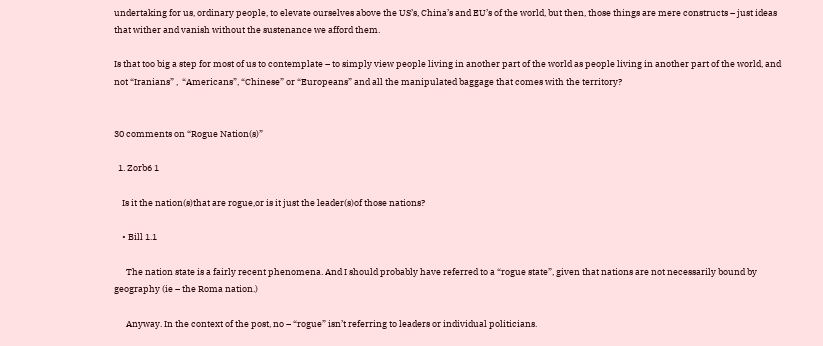undertaking for us, ordinary people, to elevate ourselves above the US’s, China’s and EU’s of the world, but then, those things are mere constructs – just ideas that wither and vanish without the sustenance we afford them.

Is that too big a step for most of us to contemplate – to simply view people living in another part of the world as people living in another part of the world, and not “Iranians” ,  “Americans”, “Chinese” or “Europeans” and all the manipulated baggage that comes with the territory?


30 comments on “Rogue Nation(s)”

  1. Zorb6 1

    Is it the nation(s)that are rogue,or is it just the leader(s)of those nations?

    • Bill 1.1

      The nation state is a fairly recent phenomena. And I should probably have referred to a “rogue state”, given that nations are not necessarily bound by geography (ie – the Roma nation.)

      Anyway. In the context of the post, no – “rogue” isn’t referring to leaders or individual politicians.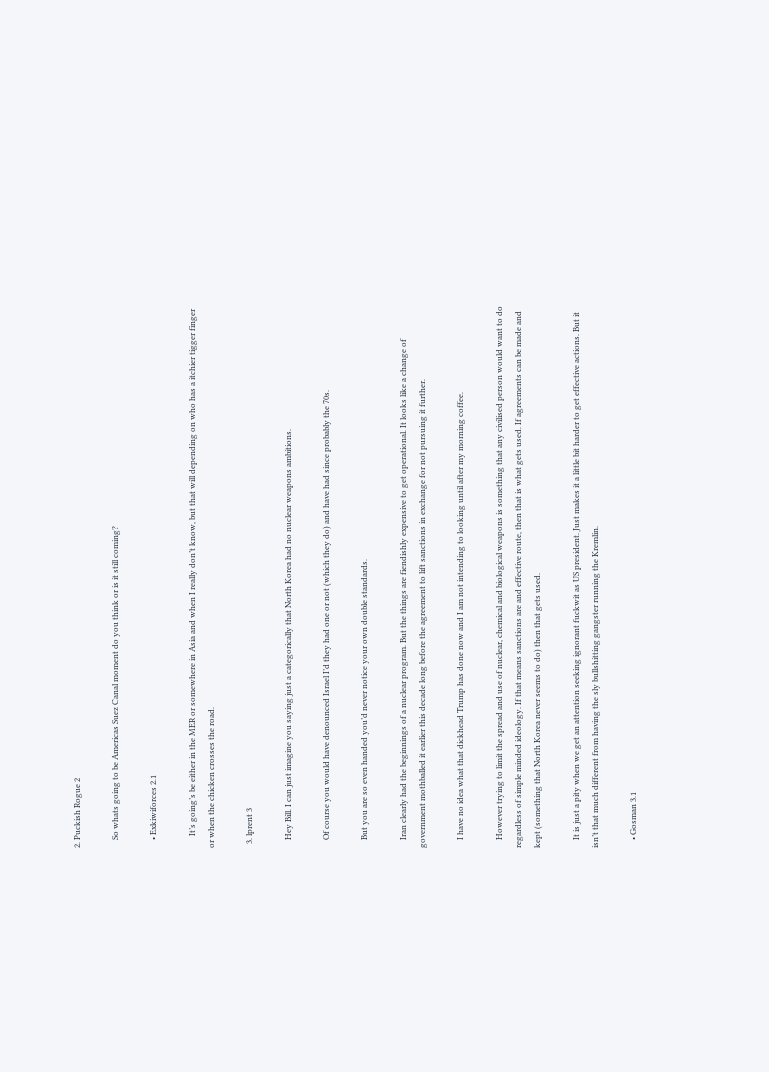2. Puckish Rogue 2

    So whats going to be Americas Suez Canal moment do you think or is it still coming?

    • Exkiwiforces 2.1

      It’s going’s be either in the MER or somewhere in Asia and when I really don’t know, but that will depending on who has a itchier tigger finger or when the chicken crosses the road.

  3. lprent 3

    Hey Bill. I can just imagine you saying just a categorically that North Korea had no nuclear weapons ambitions.

    Of course you would have denounced Israel I’d they had one or not (which they do) and have had since probably the 70s.

    But you are so even handed you’d never notice your own double standards.

    Iran clearly had the beginnings of a nuclear program. But the things are fiendishly expensive to get operational. It looks like a change of government mothballed it earlier this decade long before the agreement to lift sanctions in exchange for not pursuing it further.

    I have no idea what that dickhead Trump has done now and I am not intending to looking until after my morning coffee.

    However trying to limit the spread and use of nuclear, chemical and biological weapons is something that any civilised person would want to do regardless of simple minded ideology. If that means sanctions are and effective route, then that is what gets used. If agreements can be made and kept (something that North Korea never seems to do) then that gets used.

    It is just a pity when we get an attention seeking ignorant fuckwit as US president. Just makes it a little bit harder to get effective actions. But it isn’t that much different from having the sly bullshitting gangster running the Kremlin.

    • Gosman 3.1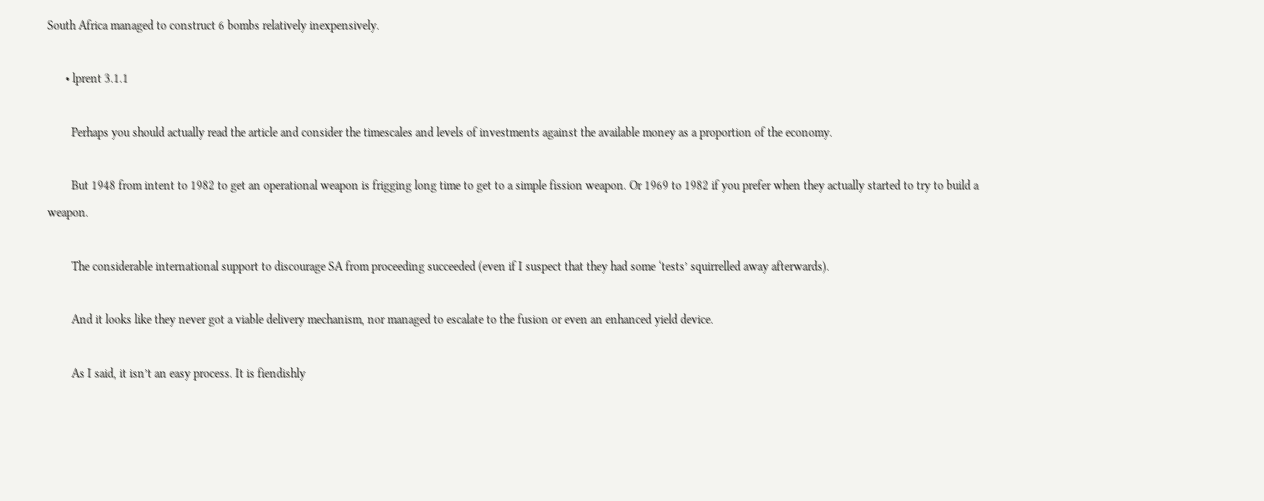South Africa managed to construct 6 bombs relatively inexpensively.

      • lprent 3.1.1

        Perhaps you should actually read the article and consider the timescales and levels of investments against the available money as a proportion of the economy.

        But 1948 from intent to 1982 to get an operational weapon is frigging long time to get to a simple fission weapon. Or 1969 to 1982 if you prefer when they actually started to try to build a weapon.

        The considerable international support to discourage SA from proceeding succeeded (even if I suspect that they had some ‘tests’ squirrelled away afterwards).

        And it looks like they never got a viable delivery mechanism, nor managed to escalate to the fusion or even an enhanced yield device.

        As I said, it isn’t an easy process. It is fiendishly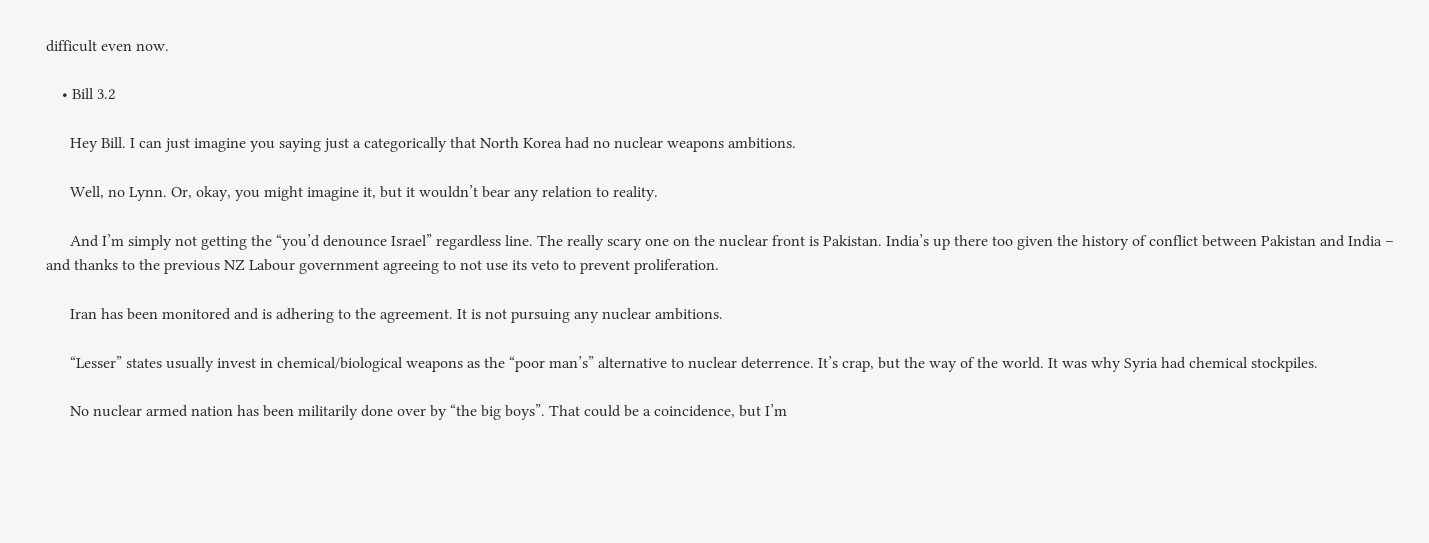difficult even now.

    • Bill 3.2

      Hey Bill. I can just imagine you saying just a categorically that North Korea had no nuclear weapons ambitions.

      Well, no Lynn. Or, okay, you might imagine it, but it wouldn’t bear any relation to reality.

      And I’m simply not getting the “you’d denounce Israel” regardless line. The really scary one on the nuclear front is Pakistan. India’s up there too given the history of conflict between Pakistan and India – and thanks to the previous NZ Labour government agreeing to not use its veto to prevent proliferation.

      Iran has been monitored and is adhering to the agreement. It is not pursuing any nuclear ambitions.

      “Lesser” states usually invest in chemical/biological weapons as the “poor man’s” alternative to nuclear deterrence. It’s crap, but the way of the world. It was why Syria had chemical stockpiles.

      No nuclear armed nation has been militarily done over by “the big boys”. That could be a coincidence, but I’m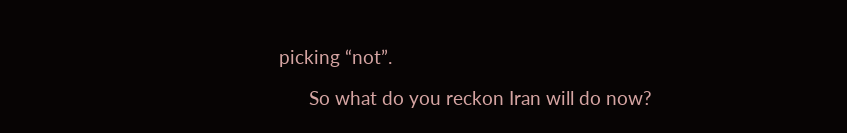picking “not”.

      So what do you reckon Iran will do now?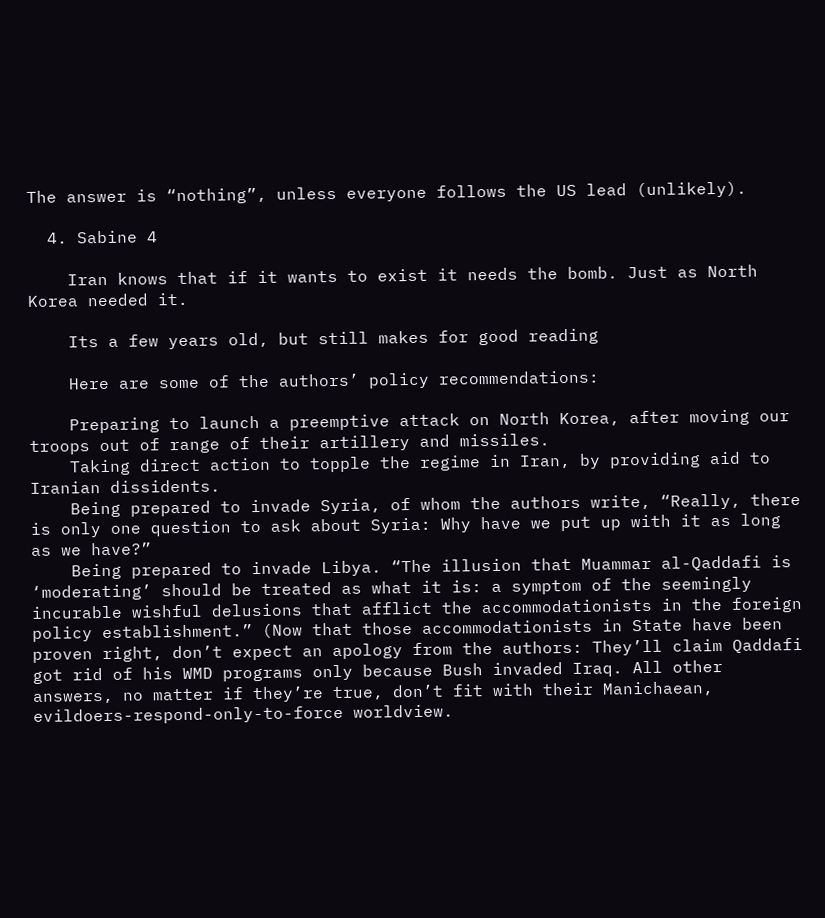The answer is “nothing”, unless everyone follows the US lead (unlikely).

  4. Sabine 4

    Iran knows that if it wants to exist it needs the bomb. Just as North Korea needed it.

    Its a few years old, but still makes for good reading

    Here are some of the authors’ policy recommendations:

    Preparing to launch a preemptive attack on North Korea, after moving our troops out of range of their artillery and missiles.
    Taking direct action to topple the regime in Iran, by providing aid to Iranian dissidents.
    Being prepared to invade Syria, of whom the authors write, “Really, there is only one question to ask about Syria: Why have we put up with it as long as we have?”
    Being prepared to invade Libya. “The illusion that Muammar al-Qaddafi is ‘moderating’ should be treated as what it is: a symptom of the seemingly incurable wishful delusions that afflict the accommodationists in the foreign policy establishment.” (Now that those accommodationists in State have been proven right, don’t expect an apology from the authors: They’ll claim Qaddafi got rid of his WMD programs only because Bush invaded Iraq. All other answers, no matter if they’re true, don’t fit with their Manichaean, evildoers-respond-only-to-force worldview.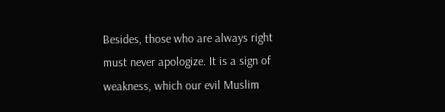Besides, those who are always right must never apologize. It is a sign of weakness, which our evil Muslim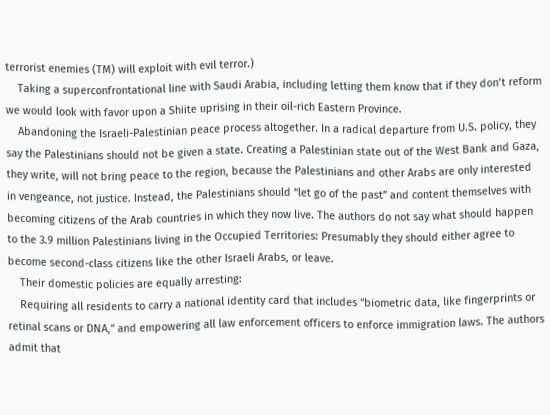terrorist enemies (TM) will exploit with evil terror.)
    Taking a superconfrontational line with Saudi Arabia, including letting them know that if they don’t reform we would look with favor upon a Shiite uprising in their oil-rich Eastern Province.
    Abandoning the Israeli-Palestinian peace process altogether. In a radical departure from U.S. policy, they say the Palestinians should not be given a state. Creating a Palestinian state out of the West Bank and Gaza, they write, will not bring peace to the region, because the Palestinians and other Arabs are only interested in vengeance, not justice. Instead, the Palestinians should “let go of the past” and content themselves with becoming citizens of the Arab countries in which they now live. The authors do not say what should happen to the 3.9 million Palestinians living in the Occupied Territories: Presumably they should either agree to become second-class citizens like the other Israeli Arabs, or leave.
    Their domestic policies are equally arresting:
    Requiring all residents to carry a national identity card that includes “biometric data, like fingerprints or retinal scans or DNA,” and empowering all law enforcement officers to enforce immigration laws. The authors admit that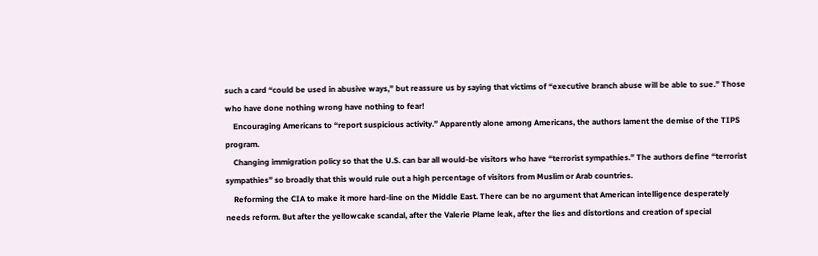such a card “could be used in abusive ways,” but reassure us by saying that victims of “executive branch abuse will be able to sue.” Those who have done nothing wrong have nothing to fear!
    Encouraging Americans to “report suspicious activity.” Apparently alone among Americans, the authors lament the demise of the TIPS program.
    Changing immigration policy so that the U.S. can bar all would-be visitors who have “terrorist sympathies.” The authors define “terrorist sympathies” so broadly that this would rule out a high percentage of visitors from Muslim or Arab countries.
    Reforming the CIA to make it more hard-line on the Middle East. There can be no argument that American intelligence desperately needs reform. But after the yellowcake scandal, after the Valerie Plame leak, after the lies and distortions and creation of special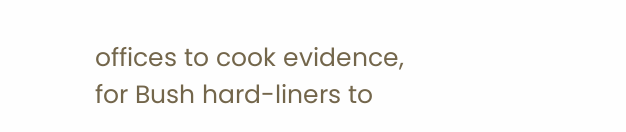offices to cook evidence, for Bush hard-liners to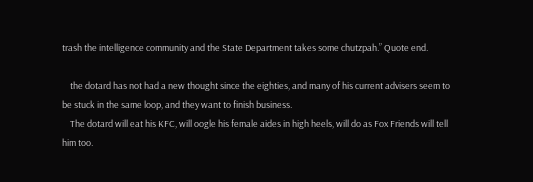trash the intelligence community and the State Department takes some chutzpah.” Quote end.

    the dotard has not had a new thought since the eighties, and many of his current advisers seem to be stuck in the same loop, and they want to finish business.
    The dotard will eat his KFC, will oogle his female aides in high heels, will do as Fox Friends will tell him too.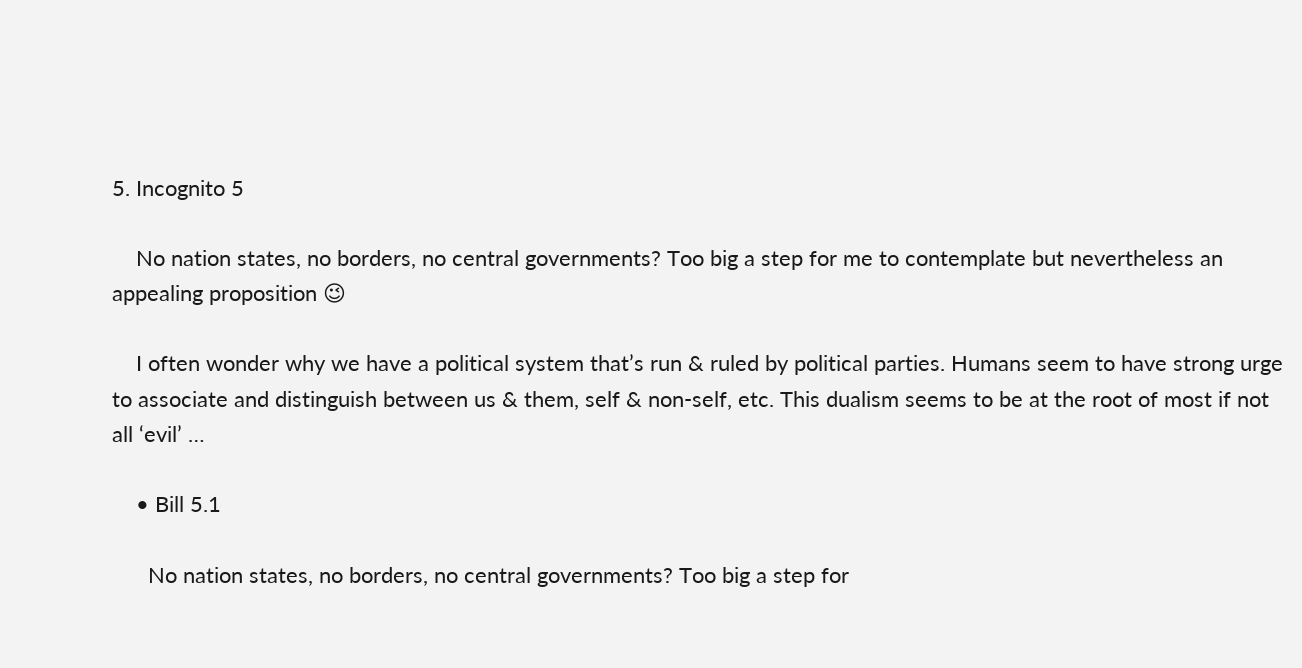5. Incognito 5

    No nation states, no borders, no central governments? Too big a step for me to contemplate but nevertheless an appealing proposition 😉

    I often wonder why we have a political system that’s run & ruled by political parties. Humans seem to have strong urge to associate and distinguish between us & them, self & non-self, etc. This dualism seems to be at the root of most if not all ‘evil’ …

    • Bill 5.1

      No nation states, no borders, no central governments? Too big a step for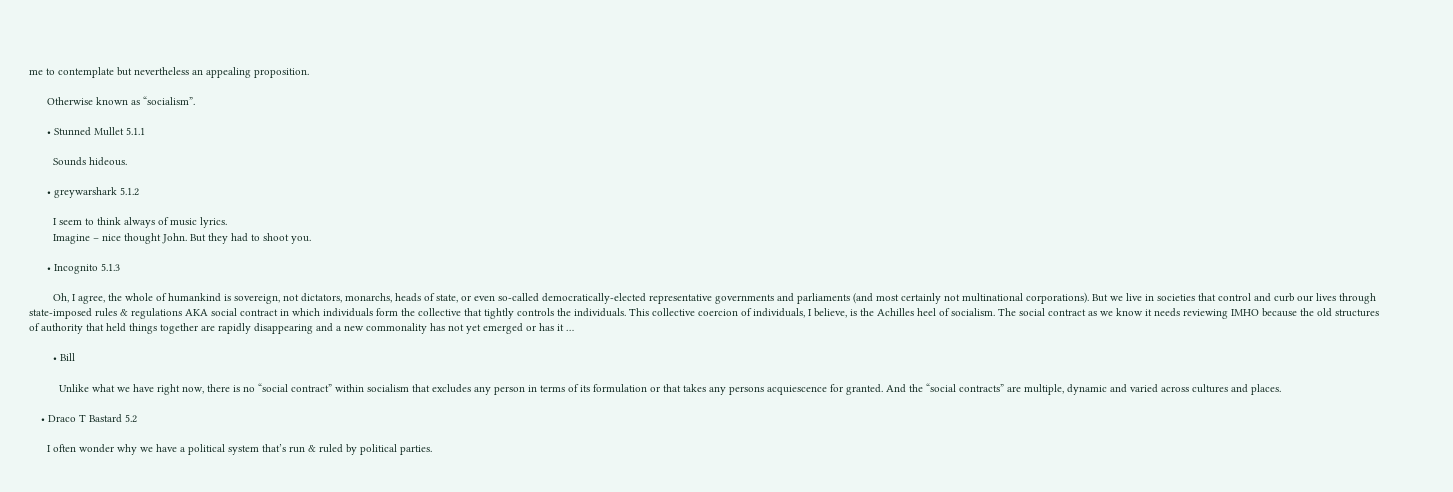me to contemplate but nevertheless an appealing proposition.

      Otherwise known as “socialism”.

      • Stunned Mullet 5.1.1

        Sounds hideous.

      • greywarshark 5.1.2

        I seem to think always of music lyrics.
        Imagine – nice thought John. But they had to shoot you.

      • Incognito 5.1.3

        Oh, I agree, the whole of humankind is sovereign, not dictators, monarchs, heads of state, or even so-called democratically-elected representative governments and parliaments (and most certainly not multinational corporations). But we live in societies that control and curb our lives through state-imposed rules & regulations AKA social contract in which individuals form the collective that tightly controls the individuals. This collective coercion of individuals, I believe, is the Achilles heel of socialism. The social contract as we know it needs reviewing IMHO because the old structures of authority that held things together are rapidly disappearing and a new commonality has not yet emerged or has it …

        • Bill

          Unlike what we have right now, there is no “social contract” within socialism that excludes any person in terms of its formulation or that takes any persons acquiescence for granted. And the “social contracts” are multiple, dynamic and varied across cultures and places.

    • Draco T Bastard 5.2

      I often wonder why we have a political system that’s run & ruled by political parties.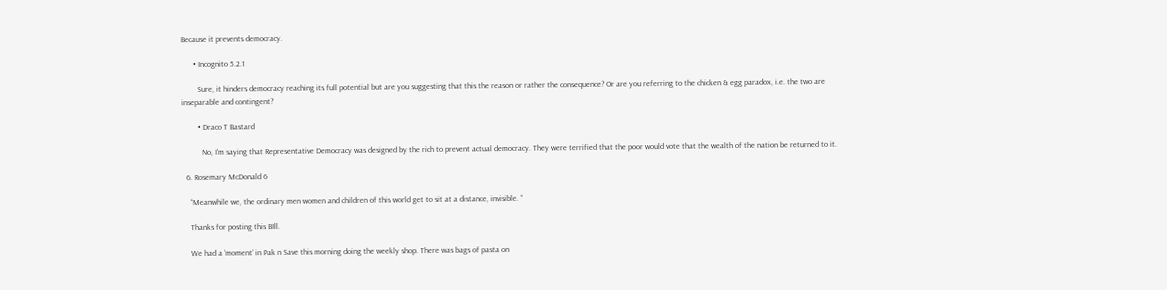Because it prevents democracy.

      • Incognito 5.2.1

        Sure, it hinders democracy reaching its full potential but are you suggesting that this the reason or rather the consequence? Or are you referring to the chicken & egg paradox, i.e. the two are inseparable and contingent?

        • Draco T Bastard

          No, I’m saying that Representative Democracy was designed by the rich to prevent actual democracy. They were terrified that the poor would vote that the wealth of the nation be returned to it.

  6. Rosemary McDonald 6

    “Meanwhile we, the ordinary men women and children of this world get to sit at a distance, invisible. ”

    Thanks for posting this BIll.

    We had a ‘moment’ in Pak n Save this morning doing the weekly shop. There was bags of pasta on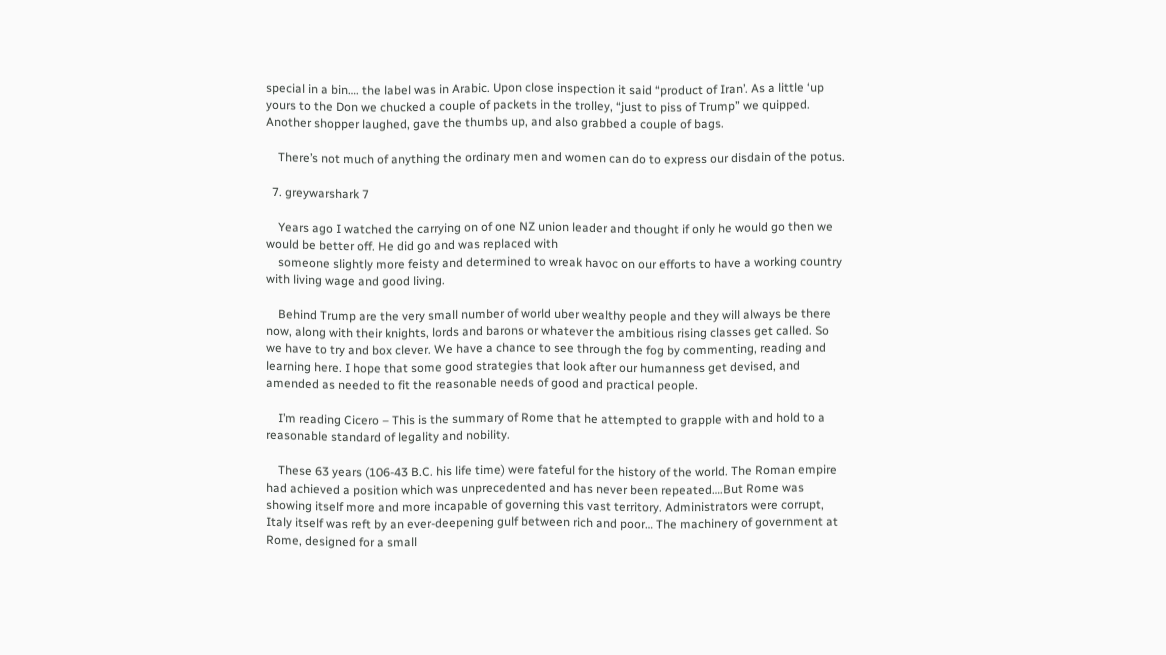special in a bin…. the label was in Arabic. Upon close inspection it said “product of Iran’. As a little ‘up yours to the Don we chucked a couple of packets in the trolley, “just to piss of Trump” we quipped. Another shopper laughed, gave the thumbs up, and also grabbed a couple of bags.

    There’s not much of anything the ordinary men and women can do to express our disdain of the potus.

  7. greywarshark 7

    Years ago I watched the carrying on of one NZ union leader and thought if only he would go then we would be better off. He did go and was replaced with
    someone slightly more feisty and determined to wreak havoc on our efforts to have a working country with living wage and good living.

    Behind Trump are the very small number of world uber wealthy people and they will always be there now, along with their knights, lords and barons or whatever the ambitious rising classes get called. So we have to try and box clever. We have a chance to see through the fog by commenting, reading and learning here. I hope that some good strategies that look after our humanness get devised, and amended as needed to fit the reasonable needs of good and practical people.

    I’m reading Cicero – This is the summary of Rome that he attempted to grapple with and hold to a reasonable standard of legality and nobility.

    These 63 years (106-43 B.C. his life time) were fateful for the history of the world. The Roman empire had achieved a position which was unprecedented and has never been repeated….But Rome was showing itself more and more incapable of governing this vast territory. Administrators were corrupt, Italy itself was reft by an ever-deepening gulf between rich and poor… The machinery of government at Rome, designed for a small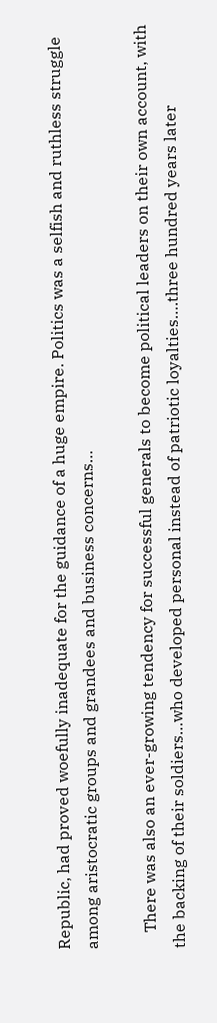Republic, had proved woefully inadequate for the guidance of a huge empire. Politics was a selfish and ruthless struggle among aristocratic groups and grandees and business concerns…

    There was also an ever-growing tendency for successful generals to become political leaders on their own account, with the backing of their soldiers…who developed personal instead of patriotic loyalties….three hundred years later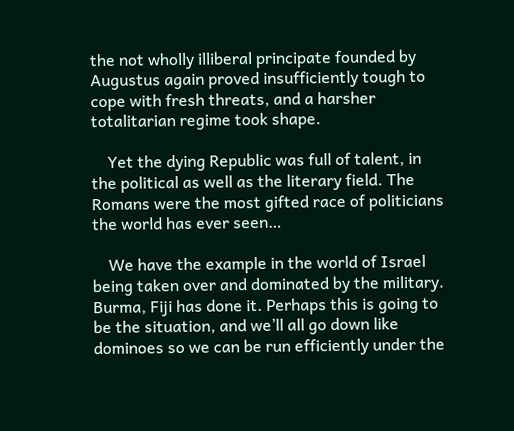the not wholly illiberal principate founded by Augustus again proved insufficiently tough to cope with fresh threats, and a harsher totalitarian regime took shape.

    Yet the dying Republic was full of talent, in the political as well as the literary field. The Romans were the most gifted race of politicians the world has ever seen…

    We have the example in the world of Israel being taken over and dominated by the military. Burma, Fiji has done it. Perhaps this is going to be the situation, and we’ll all go down like dominoes so we can be run efficiently under the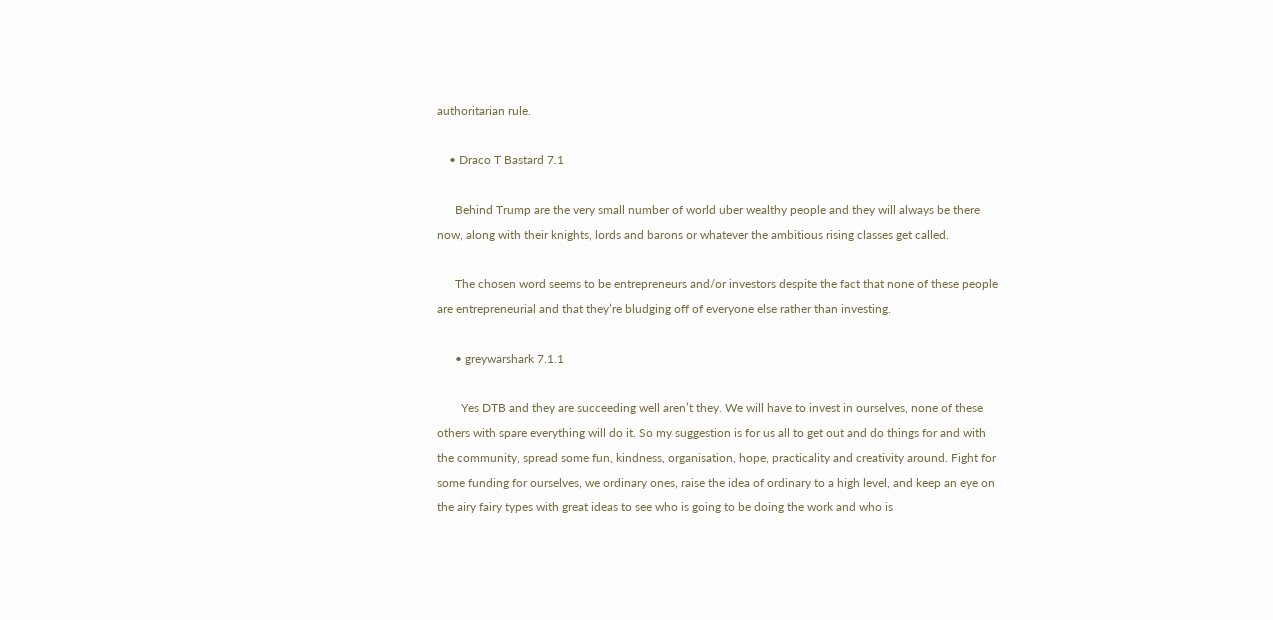authoritarian rule.

    • Draco T Bastard 7.1

      Behind Trump are the very small number of world uber wealthy people and they will always be there now, along with their knights, lords and barons or whatever the ambitious rising classes get called.

      The chosen word seems to be entrepreneurs and/or investors despite the fact that none of these people are entrepreneurial and that they’re bludging off of everyone else rather than investing.

      • greywarshark 7.1.1

        Yes DTB and they are succeeding well aren’t they. We will have to invest in ourselves, none of these others with spare everything will do it. So my suggestion is for us all to get out and do things for and with the community, spread some fun, kindness, organisation, hope, practicality and creativity around. Fight for some funding for ourselves, we ordinary ones, raise the idea of ordinary to a high level, and keep an eye on the airy fairy types with great ideas to see who is going to be doing the work and who is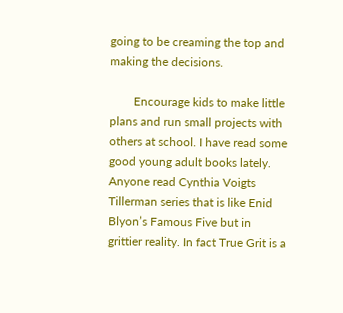going to be creaming the top and making the decisions.

        Encourage kids to make little plans and run small projects with others at school. I have read some good young adult books lately. Anyone read Cynthia Voigts Tillerman series that is like Enid Blyon’s Famous Five but in grittier reality. In fact True Grit is a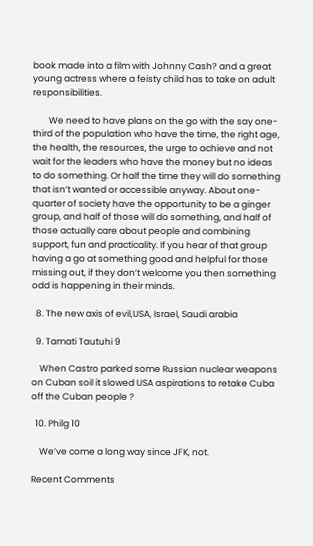book made into a film with Johnny Cash? and a great young actress where a feisty child has to take on adult responsibilities.

        We need to have plans on the go with the say one-third of the population who have the time, the right age, the health, the resources, the urge to achieve and not wait for the leaders who have the money but no ideas to do something. Or half the time they will do something that isn’t wanted or accessible anyway. About one-quarter of society have the opportunity to be a ginger group, and half of those will do something, and half of those actually care about people and combining support, fun and practicality. If you hear of that group having a go at something good and helpful for those missing out, if they don’t welcome you then something odd is happening in their minds.

  8. The new axis of evil,USA, Israel, Saudi arabia

  9. Tamati Tautuhi 9

    When Castro parked some Russian nuclear weapons on Cuban soil it slowed USA aspirations to retake Cuba off the Cuban people ?

  10. Philg 10

    We’ve come a long way since JFK, not.

Recent Comments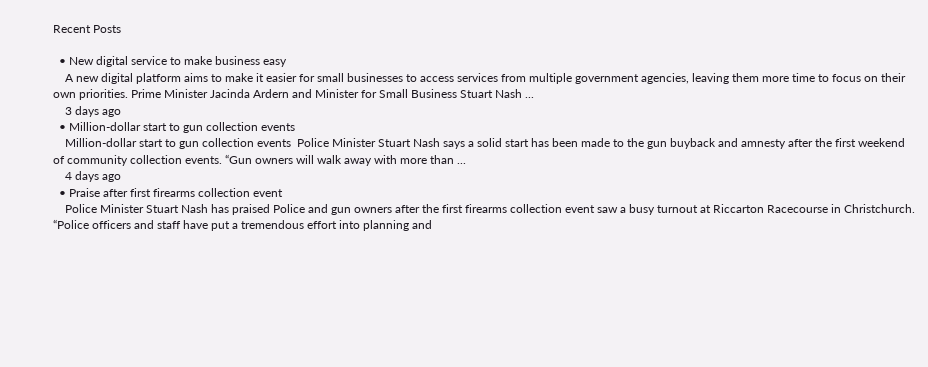Recent Posts

  • New digital service to make business easy
    A new digital platform aims to make it easier for small businesses to access services from multiple government agencies, leaving them more time to focus on their own priorities. Prime Minister Jacinda Ardern and Minister for Small Business Stuart Nash ...
    3 days ago
  • Million-dollar start to gun collection events
    Million-dollar start to gun collection events  Police Minister Stuart Nash says a solid start has been made to the gun buyback and amnesty after the first weekend of community collection events. “Gun owners will walk away with more than ...
    4 days ago
  • Praise after first firearms collection event
    Police Minister Stuart Nash has praised Police and gun owners after the first firearms collection event saw a busy turnout at Riccarton Racecourse in Christchurch. “Police officers and staff have put a tremendous effort into planning and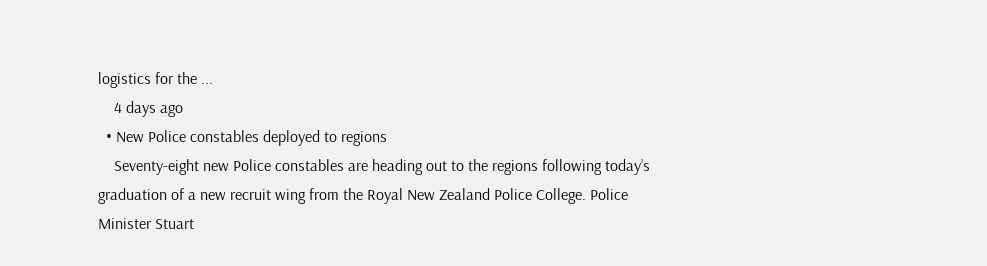logistics for the ...
    4 days ago
  • New Police constables deployed to regions
    Seventy-eight new Police constables are heading out to the regions following today’s graduation of a new recruit wing from the Royal New Zealand Police College. Police Minister Stuart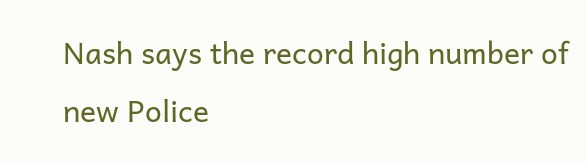Nash says the record high number of new Police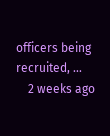officers being recruited, ...
    2 weeks ago